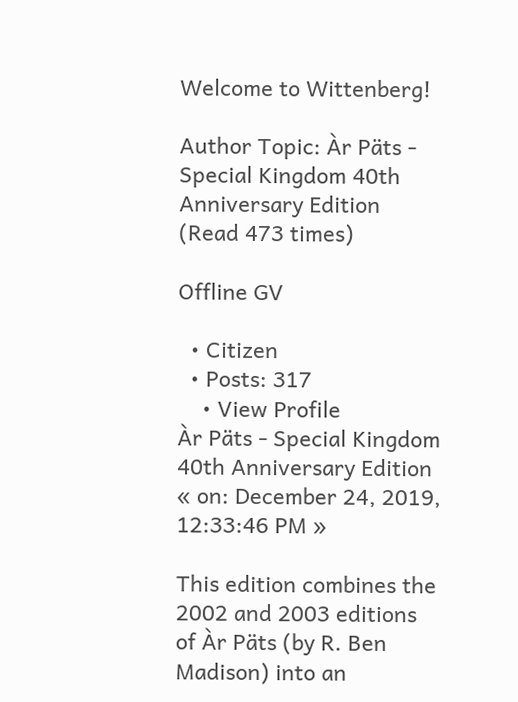Welcome to Wittenberg!

Author Topic: Àr Päts - Special Kingdom 40th Anniversary Edition  (Read 473 times)

Offline GV

  • Citizen
  • Posts: 317
    • View Profile
Àr Päts - Special Kingdom 40th Anniversary Edition
« on: December 24, 2019, 12:33:46 PM »

This edition combines the 2002 and 2003 editions of Àr Päts (by R. Ben Madison) into an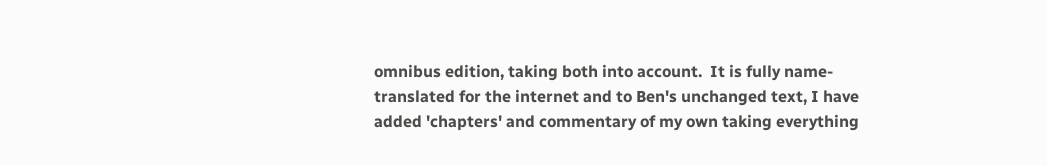omnibus edition, taking both into account.  It is fully name-translated for the internet and to Ben's unchanged text, I have added 'chapters' and commentary of my own taking everything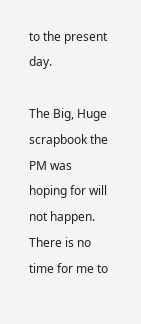to the present day.

The Big, Huge scrapbook the PM was hoping for will not happen.  There is no time for me to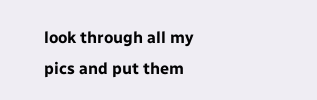look through all my pics and put them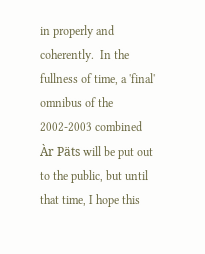in properly and coherently.  In the fullness of time, a 'final' omnibus of the 2002-2003 combined Àr Päts will be put out to the public, but until that time, I hope this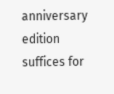anniversary edition suffices for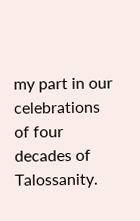my part in our celebrations of four decades of Talossanity.